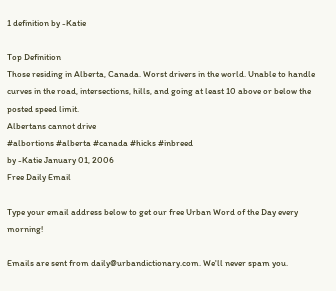1 definition by -Katie

Top Definition
Those residing in Alberta, Canada. Worst drivers in the world. Unable to handle curves in the road, intersections, hills, and going at least 10 above or below the posted speed limit.
Albertans cannot drive
#albortions #alberta #canada #hicks #inbreed
by -Katie January 01, 2006
Free Daily Email

Type your email address below to get our free Urban Word of the Day every morning!

Emails are sent from daily@urbandictionary.com. We'll never spam you.